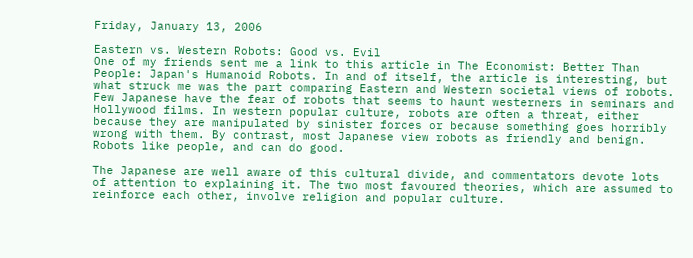Friday, January 13, 2006

Eastern vs. Western Robots: Good vs. Evil
One of my friends sent me a link to this article in The Economist: Better Than People: Japan's Humanoid Robots. In and of itself, the article is interesting, but what struck me was the part comparing Eastern and Western societal views of robots.
Few Japanese have the fear of robots that seems to haunt westerners in seminars and Hollywood films. In western popular culture, robots are often a threat, either because they are manipulated by sinister forces or because something goes horribly wrong with them. By contrast, most Japanese view robots as friendly and benign. Robots like people, and can do good.

The Japanese are well aware of this cultural divide, and commentators devote lots of attention to explaining it. The two most favoured theories, which are assumed to reinforce each other, involve religion and popular culture.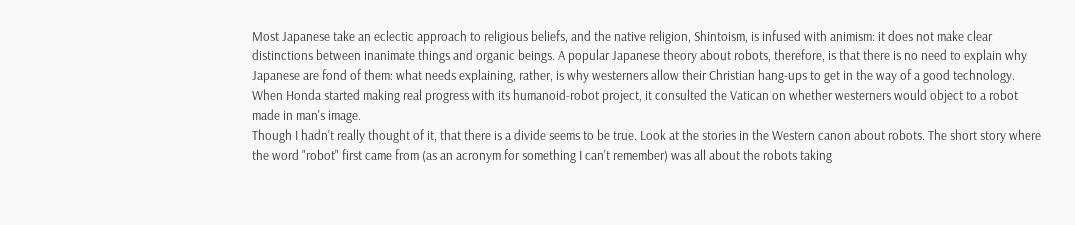Most Japanese take an eclectic approach to religious beliefs, and the native religion, Shintoism, is infused with animism: it does not make clear distinctions between inanimate things and organic beings. A popular Japanese theory about robots, therefore, is that there is no need to explain why Japanese are fond of them: what needs explaining, rather, is why westerners allow their Christian hang-ups to get in the way of a good technology. When Honda started making real progress with its humanoid-robot project, it consulted the Vatican on whether westerners would object to a robot made in man's image.
Though I hadn't really thought of it, that there is a divide seems to be true. Look at the stories in the Western canon about robots. The short story where the word "robot" first came from (as an acronym for something I can't remember) was all about the robots taking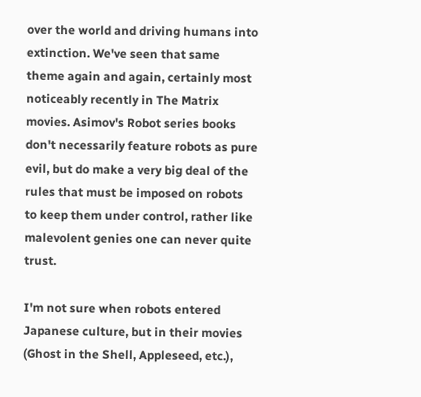over the world and driving humans into extinction. We've seen that same theme again and again, certainly most noticeably recently in The Matrix movies. Asimov's Robot series books don't necessarily feature robots as pure evil, but do make a very big deal of the rules that must be imposed on robots to keep them under control, rather like malevolent genies one can never quite trust.

I'm not sure when robots entered Japanese culture, but in their movies (Ghost in the Shell, Appleseed, etc.),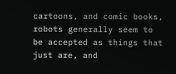cartoons, and comic books, robots generally seem to be accepted as things that just are, and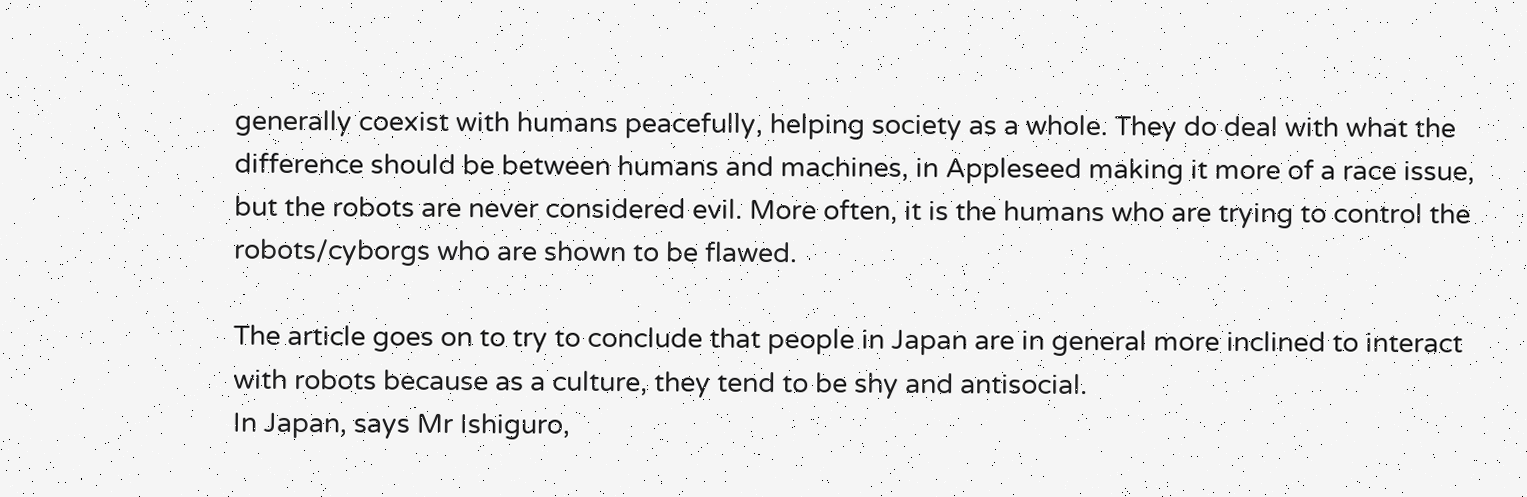generally coexist with humans peacefully, helping society as a whole. They do deal with what the difference should be between humans and machines, in Appleseed making it more of a race issue, but the robots are never considered evil. More often, it is the humans who are trying to control the robots/cyborgs who are shown to be flawed.

The article goes on to try to conclude that people in Japan are in general more inclined to interact with robots because as a culture, they tend to be shy and antisocial.
In Japan, says Mr Ishiguro,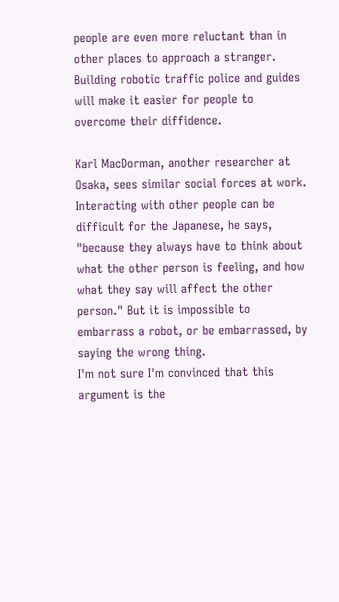people are even more reluctant than in other places to approach a stranger. Building robotic traffic police and guides will make it easier for people to overcome their diffidence.

Karl MacDorman, another researcher at Osaka, sees similar social forces at work. Interacting with other people can be difficult for the Japanese, he says, "because they always have to think about what the other person is feeling, and how what they say will affect the other person." But it is impossible to embarrass a robot, or be embarrassed, by saying the wrong thing.
I'm not sure I'm convinced that this argument is the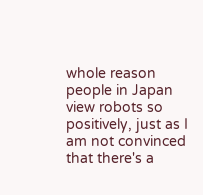whole reason people in Japan view robots so positively, just as I am not convinced that there's a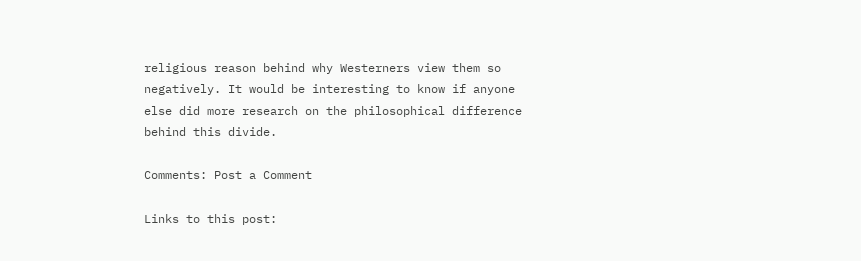religious reason behind why Westerners view them so negatively. It would be interesting to know if anyone else did more research on the philosophical difference behind this divide.

Comments: Post a Comment

Links to this post: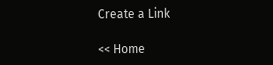Create a Link

<< Home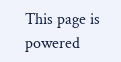This page is powered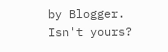by Blogger. Isn't yours?